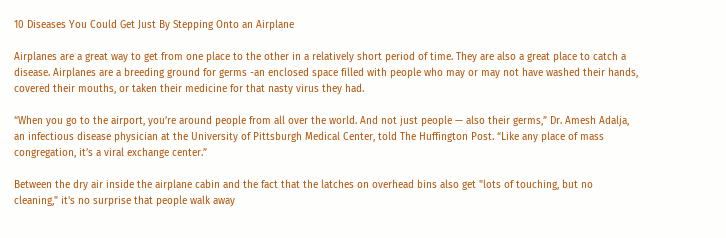10 Diseases You Could Get Just By Stepping Onto an Airplane

Airplanes are a great way to get from one place to the other in a relatively short period of time. They are also a great place to catch a disease. Airplanes are a breeding ground for germs -an enclosed space filled with people who may or may not have washed their hands, covered their mouths, or taken their medicine for that nasty virus they had.

“When you go to the airport, you’re around people from all over the world. And not just people — also their germs,” Dr. Amesh Adalja, an infectious disease physician at the University of Pittsburgh Medical Center, told The Huffington Post. “Like any place of mass congregation, it’s a viral exchange center.”

Between the dry air inside the airplane cabin and the fact that the latches on overhead bins also get "lots of touching, but no cleaning," it's no surprise that people walk away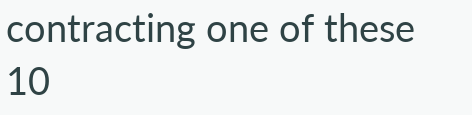contracting one of these 10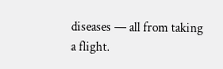diseases — all from taking a flight.